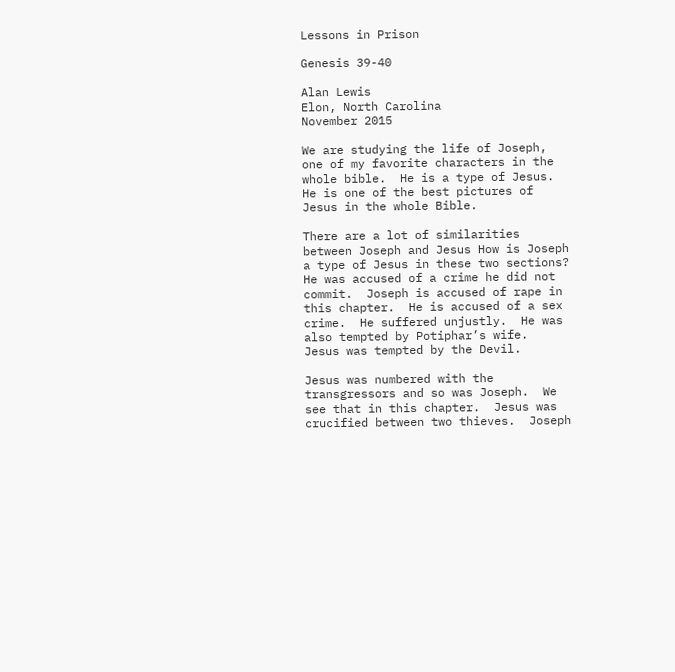Lessons in Prison

Genesis 39-40

Alan Lewis
Elon, North Carolina
November 2015

We are studying the life of Joseph, one of my favorite characters in the whole bible.  He is a type of Jesus.  He is one of the best pictures of Jesus in the whole Bible.

There are a lot of similarities between Joseph and Jesus How is Joseph a type of Jesus in these two sections?  He was accused of a crime he did not commit.  Joseph is accused of rape in this chapter.  He is accused of a sex crime.  He suffered unjustly.  He was also tempted by Potiphar’s wife.  Jesus was tempted by the Devil.

Jesus was numbered with the transgressors and so was Joseph.  We see that in this chapter.  Jesus was crucified between two thieves.  Joseph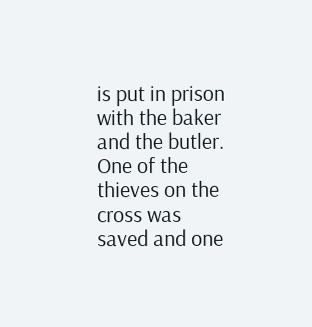is put in prison with the baker and the butler.  One of the thieves on the cross was saved and one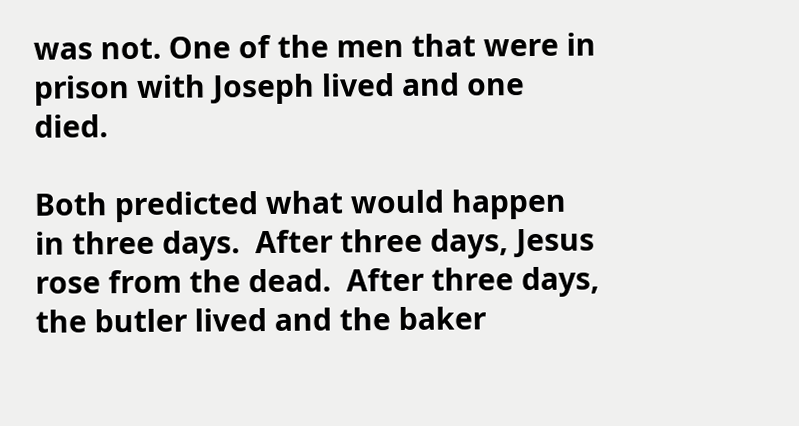was not. One of the men that were in prison with Joseph lived and one died.

Both predicted what would happen in three days.  After three days, Jesus rose from the dead.  After three days, the butler lived and the baker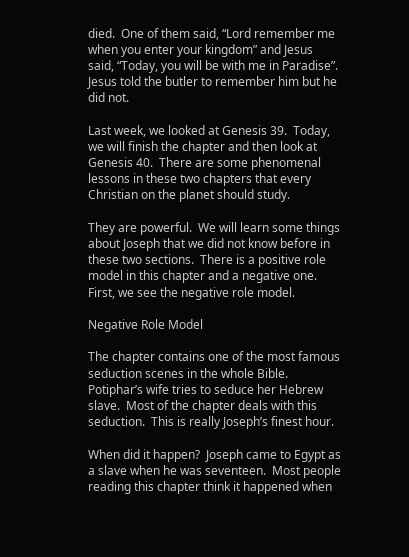died.  One of them said, “Lord remember me when you enter your kingdom” and Jesus said, “Today, you will be with me in Paradise”.  Jesus told the butler to remember him but he did not.

Last week, we looked at Genesis 39.  Today, we will finish the chapter and then look at Genesis 40.  There are some phenomenal lessons in these two chapters that every Christian on the planet should study.

They are powerful.  We will learn some things about Joseph that we did not know before in these two sections.  There is a positive role model in this chapter and a negative one.  First, we see the negative role model.

Negative Role Model

The chapter contains one of the most famous seduction scenes in the whole Bible.  Potiphar’s wife tries to seduce her Hebrew slave.  Most of the chapter deals with this seduction.  This is really Joseph’s finest hour.

When did it happen?  Joseph came to Egypt as a slave when he was seventeen.  Most people reading this chapter think it happened when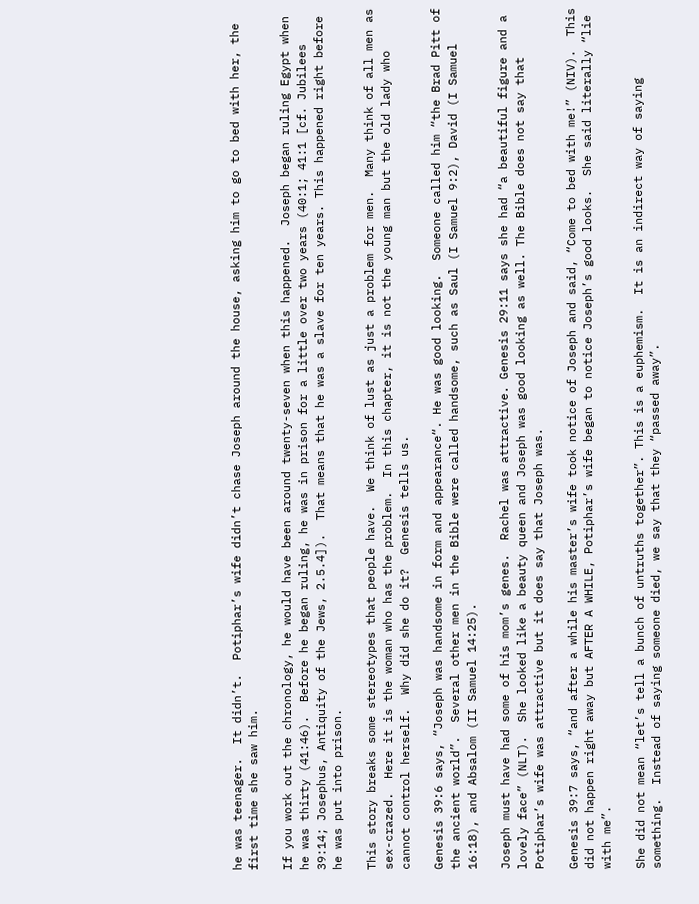he was teenager.  It didn’t.  Potiphar’s wife didn’t chase Joseph around the house, asking him to go to bed with her, the first time she saw him.

If you work out the chronology, he would have been around twenty-seven when this happened.  Joseph began ruling Egypt when he was thirty (41:46).  Before he began ruling, he was in prison for a little over two years (40:1; 41:1 [cf. Jubilees 39:14; Josephus, Antiquity of the Jews, 2.5.4]).  That means that he was a slave for ten years. This happened right before he was put into prison.

This story breaks some stereotypes that people have.  We think of lust as just a problem for men.  Many think of all men as sex-crazed.  Here it is the woman who has the problem.  In this chapter, it is not the young man but the old lady who cannot control herself.  Why did she do it?  Genesis tells us.

Genesis 39:6 says, “Joseph was handsome in form and appearance“. He was good looking.  Someone called him “the Brad Pitt of the ancient world”.  Several other men in the Bible were called handsome, such as Saul (I Samuel 9:2), David (I Samuel 16:18), and Absalom (II Samuel 14:25).

Joseph must have had some of his mom’s genes.  Rachel was attractive. Genesis 29:11 says she had “a beautiful figure and a lovely face” (NLT).  She looked like a beauty queen and Joseph was good looking as well. The Bible does not say that Potiphar’s wife was attractive but it does say that Joseph was.

Genesis 39:7 says, “and after a while his master’s wife took notice of Joseph and said, “Come to bed with me!” (NIV).  This did not happen right away but AFTER A WHILE, Potiphar’s wife began to notice Joseph’s good looks.  She said literally “lie with me”.

She did not mean “let’s tell a bunch of untruths together”. This is a euphemism.  It is an indirect way of saying something.  Instead of saying someone died, we say that they “passed away”.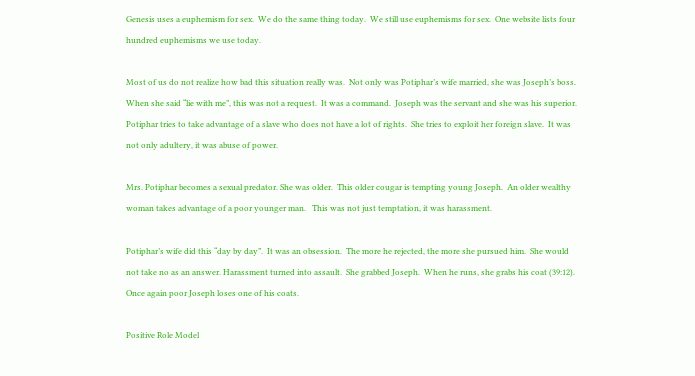Genesis uses a euphemism for sex.  We do the same thing today.  We still use euphemisms for sex.  One website lists four hundred euphemisms we use today.

Most of us do not realize how bad this situation really was.  Not only was Potiphar’s wife married, she was Joseph’s boss.  When she said “lie with me”, this was not a request.  It was a command.  Joseph was the servant and she was his superior.  Potiphar tries to take advantage of a slave who does not have a lot of rights.  She tries to exploit her foreign slave.  It was not only adultery, it was abuse of power.

Mrs. Potiphar becomes a sexual predator. She was older.  This older cougar is tempting young Joseph.  An older wealthy woman takes advantage of a poor younger man.   This was not just temptation, it was harassment.

Potiphar’s wife did this “day by day”.  It was an obsession.  The more he rejected, the more she pursued him.  She would not take no as an answer. Harassment turned into assault.  She grabbed Joseph.  When he runs, she grabs his coat (39:12).  Once again poor Joseph loses one of his coats.

Positive Role Model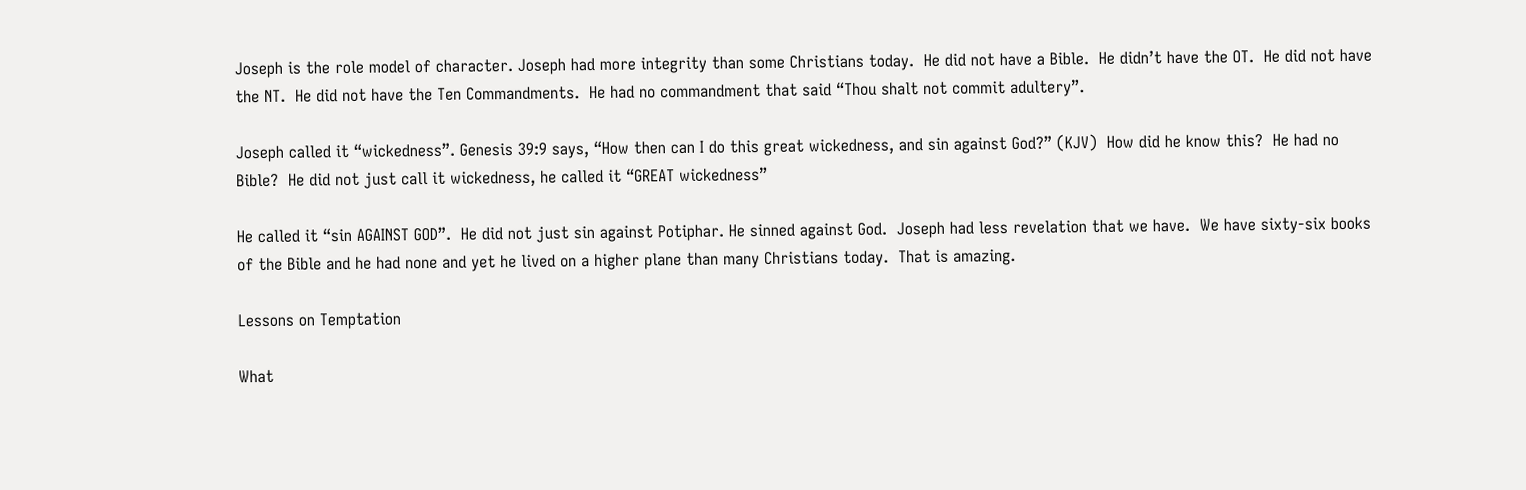Joseph is the role model of character. Joseph had more integrity than some Christians today.  He did not have a Bible.  He didn’t have the OT.  He did not have the NT.  He did not have the Ten Commandments.  He had no commandment that said “Thou shalt not commit adultery”.

Joseph called it “wickedness”. Genesis 39:9 says, “How then can I do this great wickedness, and sin against God?” (KJV)  How did he know this?  He had no Bible?  He did not just call it wickedness, he called it “GREAT wickedness”

He called it “sin AGAINST GOD”.  He did not just sin against Potiphar. He sinned against God.  Joseph had less revelation that we have.  We have sixty-six books of the Bible and he had none and yet he lived on a higher plane than many Christians today.  That is amazing.

Lessons on Temptation

What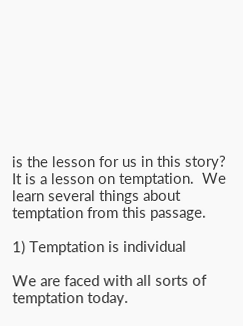is the lesson for us in this story?  It is a lesson on temptation.  We learn several things about temptation from this passage.

1) Temptation is individual

We are faced with all sorts of temptation today.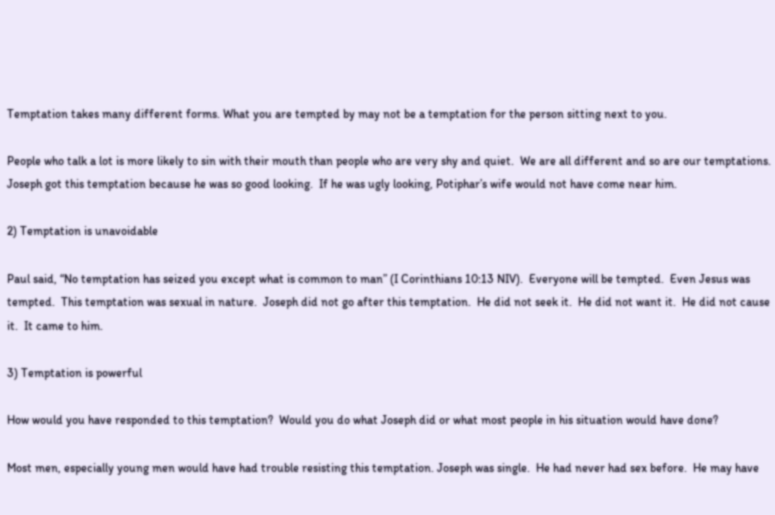Temptation takes many different forms. What you are tempted by may not be a temptation for the person sitting next to you.

People who talk a lot is more likely to sin with their mouth than people who are very shy and quiet.  We are all different and so are our temptations.  Joseph got this temptation because he was so good looking.  If he was ugly looking, Potiphar’s wife would not have come near him.

2) Temptation is unavoidable

Paul said, “No temptation has seized you except what is common to man” (I Corinthians 10:13 NIV).  Everyone will be tempted.  Even Jesus was tempted.  This temptation was sexual in nature.  Joseph did not go after this temptation.  He did not seek it.  He did not want it.  He did not cause it.  It came to him.

3) Temptation is powerful

How would you have responded to this temptation?  Would you do what Joseph did or what most people in his situation would have done?

Most men, especially young men would have had trouble resisting this temptation. Joseph was single.  He had never had sex before.  He may have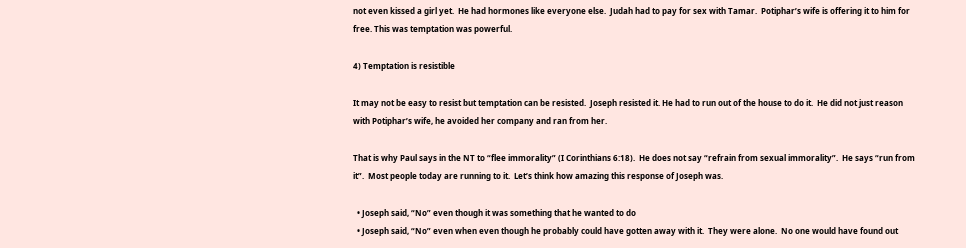not even kissed a girl yet.  He had hormones like everyone else.  Judah had to pay for sex with Tamar.  Potiphar’s wife is offering it to him for free. This was temptation was powerful.

4) Temptation is resistible

It may not be easy to resist but temptation can be resisted.  Joseph resisted it. He had to run out of the house to do it.  He did not just reason with Potiphar’s wife, he avoided her company and ran from her.

That is why Paul says in the NT to “flee immorality” (I Corinthians 6:18).  He does not say “refrain from sexual immorality”.  He says “run from it”.  Most people today are running to it.  Let’s think how amazing this response of Joseph was.

  • Joseph said, “No” even though it was something that he wanted to do
  • Joseph said, “No” even when even though he probably could have gotten away with it.  They were alone.  No one would have found out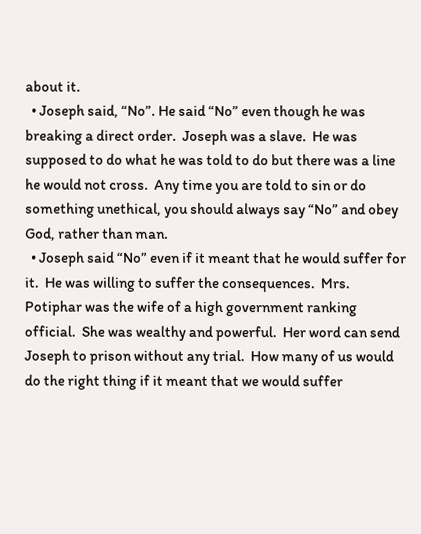about it.
  • Joseph said, “No”. He said “No” even though he was breaking a direct order.  Joseph was a slave.  He was supposed to do what he was told to do but there was a line he would not cross.  Any time you are told to sin or do something unethical, you should always say “No” and obey God, rather than man.
  • Joseph said “No” even if it meant that he would suffer for it.  He was willing to suffer the consequences.  Mrs. Potiphar was the wife of a high government ranking official.  She was wealthy and powerful.  Her word can send Joseph to prison without any trial.  How many of us would do the right thing if it meant that we would suffer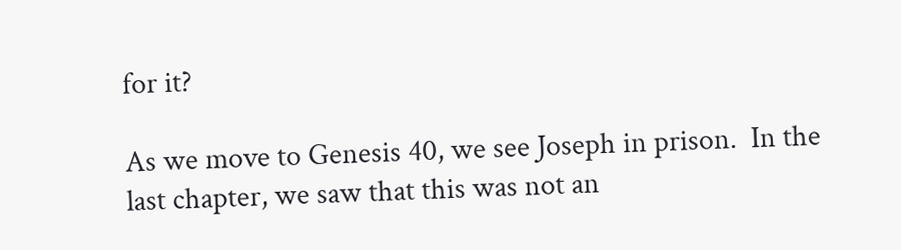for it?

As we move to Genesis 40, we see Joseph in prison.  In the last chapter, we saw that this was not an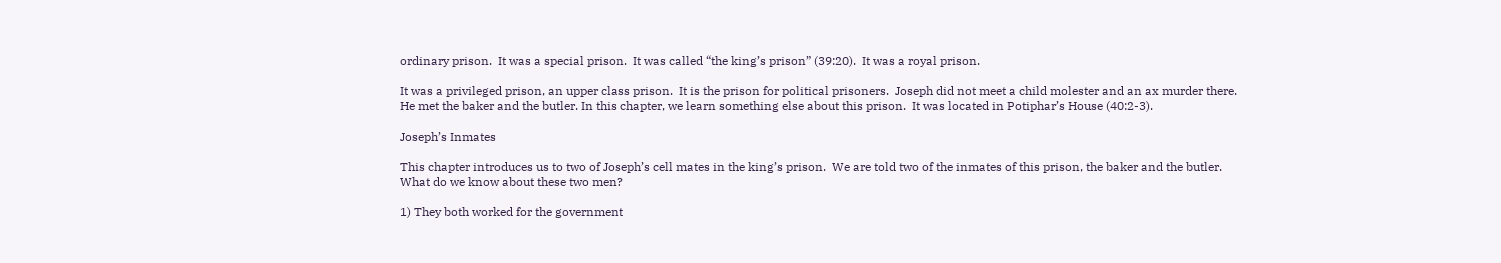ordinary prison.  It was a special prison.  It was called “the king’s prison” (39:20).  It was a royal prison.

It was a privileged prison, an upper class prison.  It is the prison for political prisoners.  Joseph did not meet a child molester and an ax murder there.  He met the baker and the butler. In this chapter, we learn something else about this prison.  It was located in Potiphar’s House (40:2-3).

Joseph’s Inmates

This chapter introduces us to two of Joseph’s cell mates in the king’s prison.  We are told two of the inmates of this prison, the baker and the butler. What do we know about these two men?

1) They both worked for the government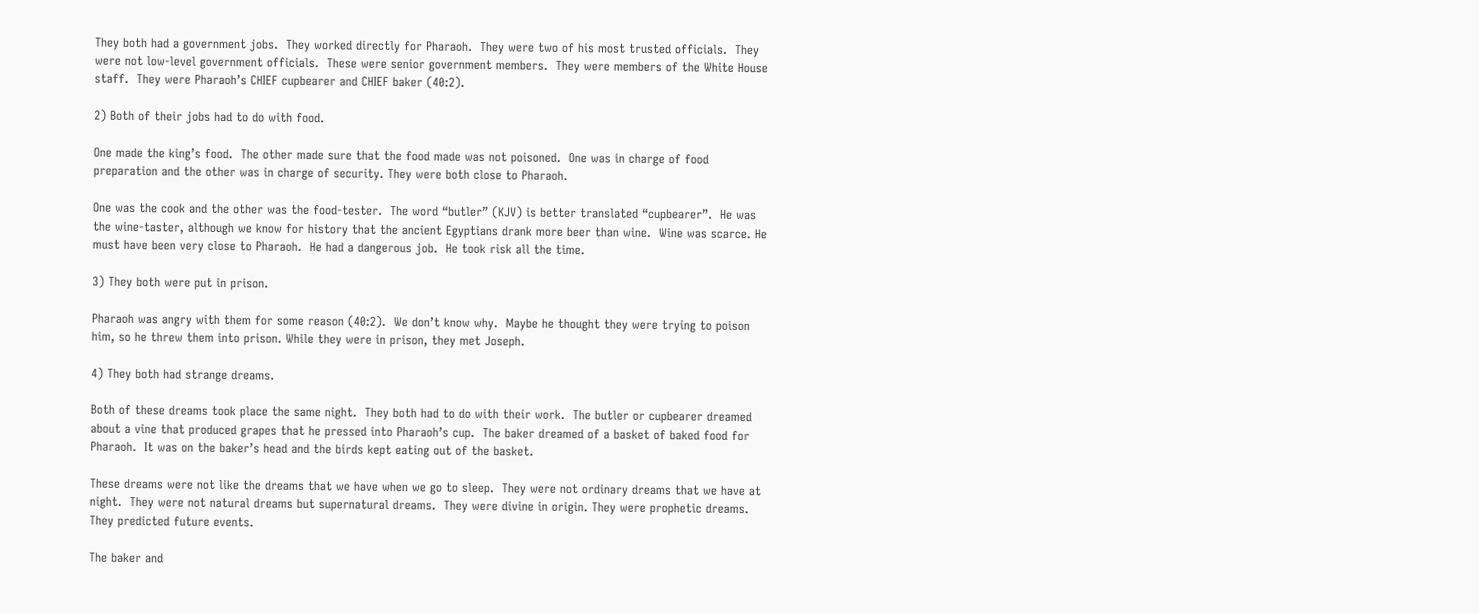They both had a government jobs.  They worked directly for Pharaoh.  They were two of his most trusted officials.  They were not low-level government officials.  These were senior government members.  They were members of the White House staff.  They were Pharaoh’s CHIEF cupbearer and CHIEF baker (40:2).

2) Both of their jobs had to do with food.

One made the king’s food.  The other made sure that the food made was not poisoned.  One was in charge of food preparation and the other was in charge of security. They were both close to Pharaoh.

One was the cook and the other was the food-tester.  The word “butler” (KJV) is better translated “cupbearer”.  He was the wine-taster, although we know for history that the ancient Egyptians drank more beer than wine.  Wine was scarce. He must have been very close to Pharaoh.  He had a dangerous job.  He took risk all the time.

3) They both were put in prison.

Pharaoh was angry with them for some reason (40:2).  We don’t know why.  Maybe he thought they were trying to poison him, so he threw them into prison. While they were in prison, they met Joseph.

4) They both had strange dreams.

Both of these dreams took place the same night.  They both had to do with their work.  The butler or cupbearer dreamed about a vine that produced grapes that he pressed into Pharaoh’s cup.  The baker dreamed of a basket of baked food for Pharaoh.  It was on the baker’s head and the birds kept eating out of the basket.

These dreams were not like the dreams that we have when we go to sleep.  They were not ordinary dreams that we have at night.  They were not natural dreams but supernatural dreams.  They were divine in origin. They were prophetic dreams.  They predicted future events.

The baker and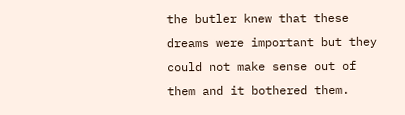the butler knew that these dreams were important but they could not make sense out of them and it bothered them.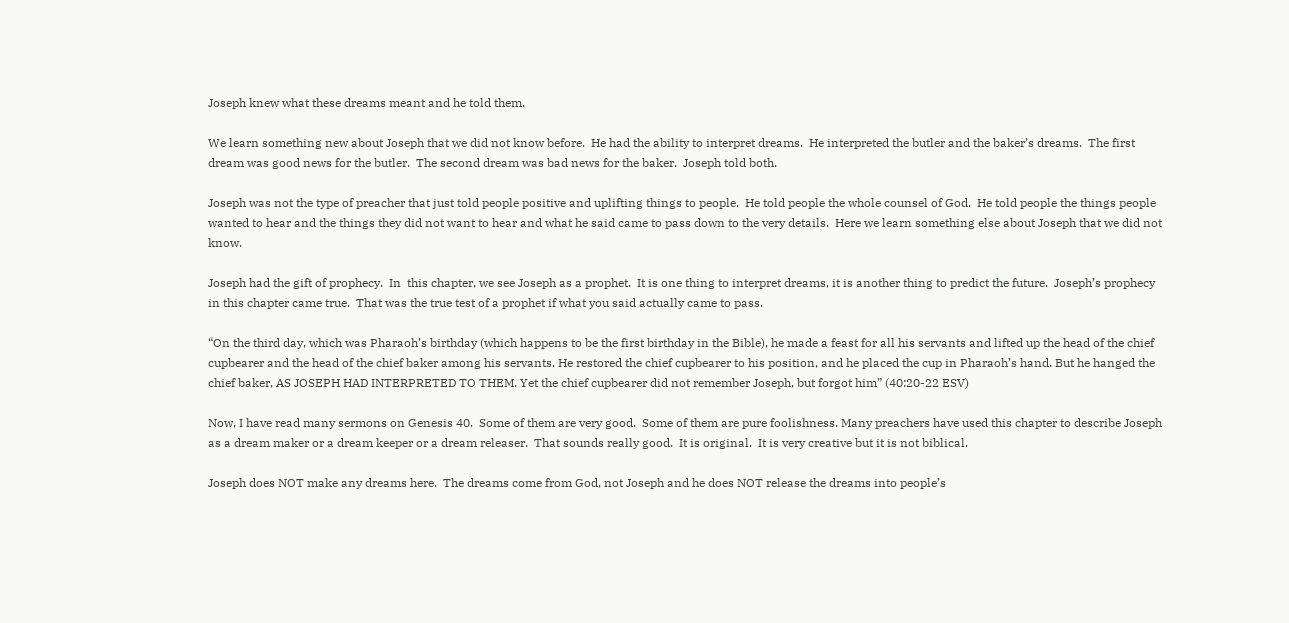Joseph knew what these dreams meant and he told them.

We learn something new about Joseph that we did not know before.  He had the ability to interpret dreams.  He interpreted the butler and the baker’s dreams.  The first dream was good news for the butler.  The second dream was bad news for the baker.  Joseph told both.

Joseph was not the type of preacher that just told people positive and uplifting things to people.  He told people the whole counsel of God.  He told people the things people wanted to hear and the things they did not want to hear and what he said came to pass down to the very details.  Here we learn something else about Joseph that we did not know.

Joseph had the gift of prophecy.  In  this chapter, we see Joseph as a prophet.  It is one thing to interpret dreams, it is another thing to predict the future.  Joseph’s prophecy in this chapter came true.  That was the true test of a prophet if what you said actually came to pass.

“On the third day, which was Pharaoh’s birthday (which happens to be the first birthday in the Bible), he made a feast for all his servants and lifted up the head of the chief cupbearer and the head of the chief baker among his servants. He restored the chief cupbearer to his position, and he placed the cup in Pharaoh’s hand. But he hanged the chief baker, AS JOSEPH HAD INTERPRETED TO THEM. Yet the chief cupbearer did not remember Joseph, but forgot him” (40:20-22 ESV)

Now, I have read many sermons on Genesis 40.  Some of them are very good.  Some of them are pure foolishness. Many preachers have used this chapter to describe Joseph as a dream maker or a dream keeper or a dream releaser.  That sounds really good.  It is original.  It is very creative but it is not biblical.

Joseph does NOT make any dreams here.  The dreams come from God, not Joseph and he does NOT release the dreams into people’s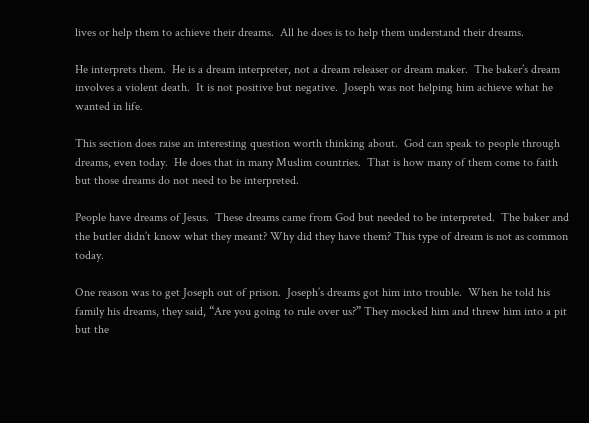lives or help them to achieve their dreams.  All he does is to help them understand their dreams.

He interprets them.  He is a dream interpreter, not a dream releaser or dream maker.  The baker’s dream involves a violent death.  It is not positive but negative.  Joseph was not helping him achieve what he wanted in life.

This section does raise an interesting question worth thinking about.  God can speak to people through dreams, even today.  He does that in many Muslim countries.  That is how many of them come to faith but those dreams do not need to be interpreted.

People have dreams of Jesus.  These dreams came from God but needed to be interpreted.  The baker and the butler didn’t know what they meant? Why did they have them? This type of dream is not as common today.

One reason was to get Joseph out of prison.  Joseph’s dreams got him into trouble.  When he told his family his dreams, they said, “Are you going to rule over us?” They mocked him and threw him into a pit but the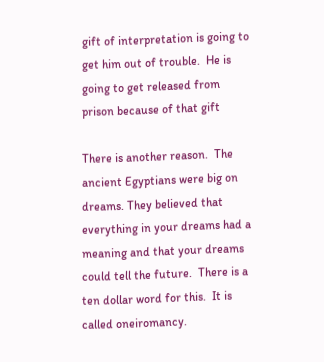gift of interpretation is going to get him out of trouble.  He is going to get released from prison because of that gift

There is another reason.  The ancient Egyptians were big on dreams. They believed that everything in your dreams had a meaning and that your dreams could tell the future.  There is a ten dollar word for this.  It is called oneiromancy.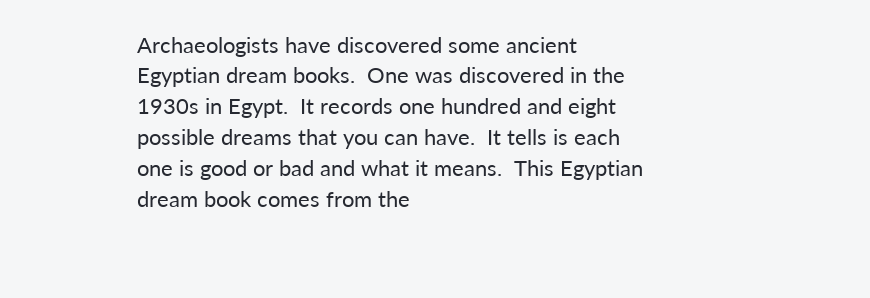Archaeologists have discovered some ancient Egyptian dream books.  One was discovered in the 1930s in Egypt.  It records one hundred and eight possible dreams that you can have.  It tells is each one is good or bad and what it means.  This Egyptian dream book comes from the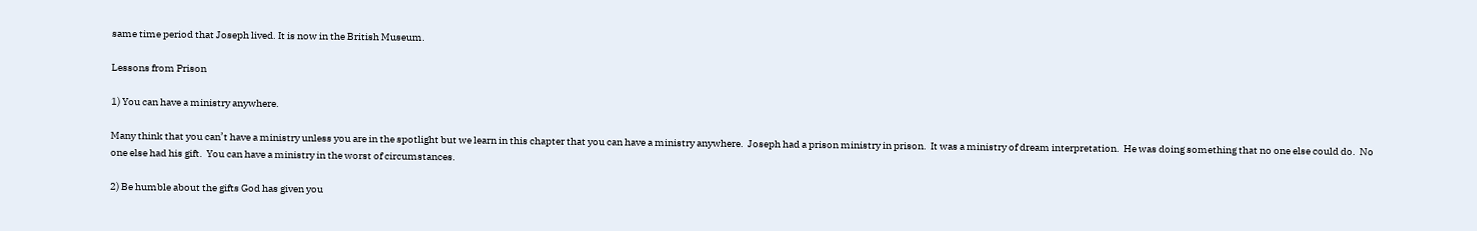same time period that Joseph lived. It is now in the British Museum.

Lessons from Prison

1) You can have a ministry anywhere.

Many think that you can’t have a ministry unless you are in the spotlight but we learn in this chapter that you can have a ministry anywhere.  Joseph had a prison ministry in prison.  It was a ministry of dream interpretation.  He was doing something that no one else could do.  No one else had his gift.  You can have a ministry in the worst of circumstances.

2) Be humble about the gifts God has given you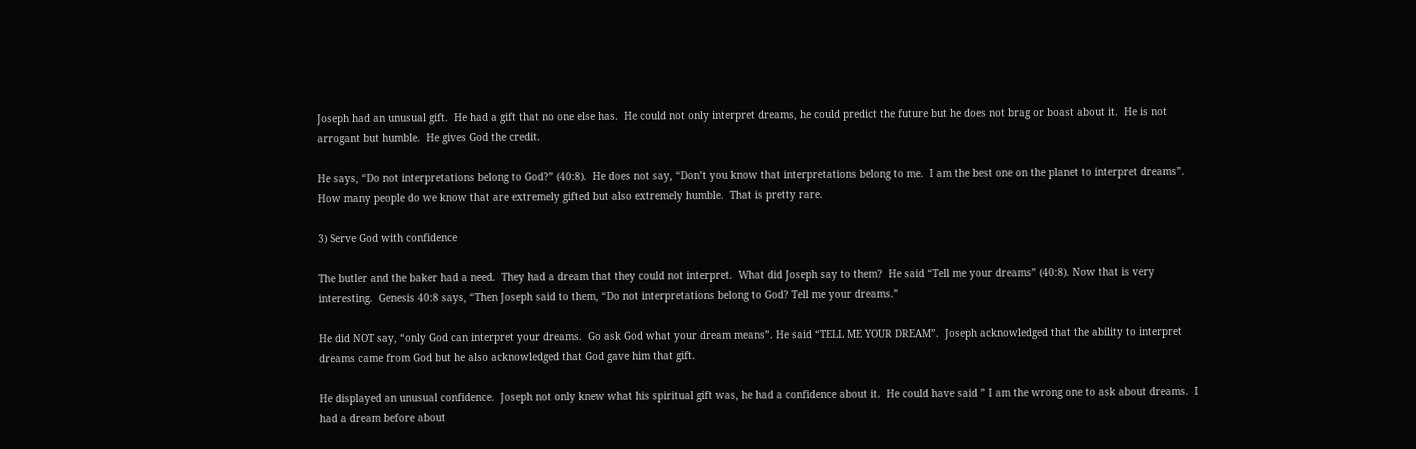Joseph had an unusual gift.  He had a gift that no one else has.  He could not only interpret dreams, he could predict the future but he does not brag or boast about it.  He is not arrogant but humble.  He gives God the credit.

He says, “Do not interpretations belong to God?” (40:8).  He does not say, “Don’t you know that interpretations belong to me.  I am the best one on the planet to interpret dreams”.  How many people do we know that are extremely gifted but also extremely humble.  That is pretty rare.

3) Serve God with confidence

The butler and the baker had a need.  They had a dream that they could not interpret.  What did Joseph say to them?  He said “Tell me your dreams” (40:8). Now that is very interesting.  Genesis 40:8 says, “Then Joseph said to them, “Do not interpretations belong to God? Tell me your dreams.”

He did NOT say, “only God can interpret your dreams.  Go ask God what your dream means”. He said “TELL ME YOUR DREAM”.  Joseph acknowledged that the ability to interpret dreams came from God but he also acknowledged that God gave him that gift.

He displayed an unusual confidence.  Joseph not only knew what his spiritual gift was, he had a confidence about it.  He could have said ” I am the wrong one to ask about dreams.  I had a dream before about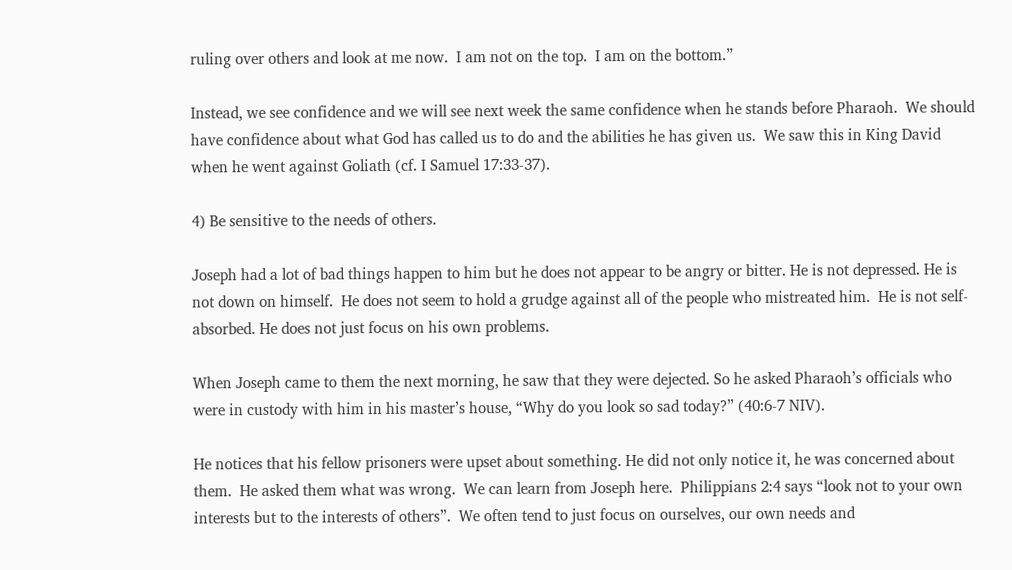ruling over others and look at me now.  I am not on the top.  I am on the bottom.”

Instead, we see confidence and we will see next week the same confidence when he stands before Pharaoh.  We should have confidence about what God has called us to do and the abilities he has given us.  We saw this in King David when he went against Goliath (cf. I Samuel 17:33-37).

4) Be sensitive to the needs of others.

Joseph had a lot of bad things happen to him but he does not appear to be angry or bitter. He is not depressed. He is not down on himself.  He does not seem to hold a grudge against all of the people who mistreated him.  He is not self-absorbed. He does not just focus on his own problems.

When Joseph came to them the next morning, he saw that they were dejected. So he asked Pharaoh’s officials who were in custody with him in his master’s house, “Why do you look so sad today?” (40:6-7 NIV).

He notices that his fellow prisoners were upset about something. He did not only notice it, he was concerned about them.  He asked them what was wrong.  We can learn from Joseph here.  Philippians 2:4 says “look not to your own interests but to the interests of others”.  We often tend to just focus on ourselves, our own needs and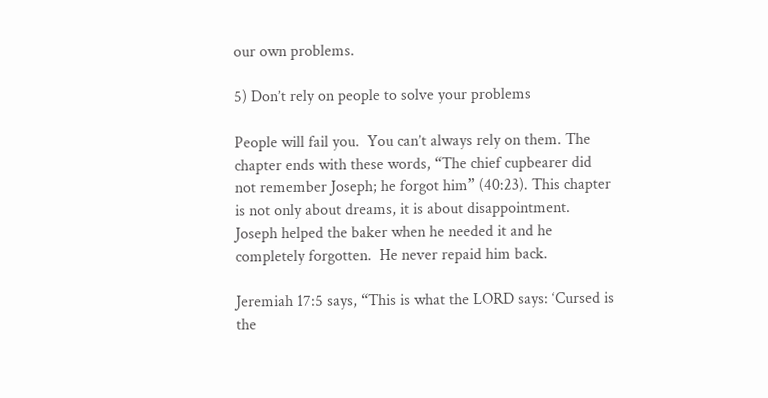our own problems.

5) Don’t rely on people to solve your problems

People will fail you.  You can’t always rely on them. The chapter ends with these words, “The chief cupbearer did not remember Joseph; he forgot him” (40:23). This chapter is not only about dreams, it is about disappointment.   Joseph helped the baker when he needed it and he completely forgotten.  He never repaid him back.

Jeremiah 17:5 says, “This is what the LORD says: ‘Cursed is the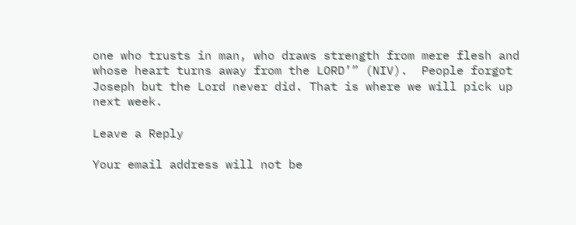one who trusts in man, who draws strength from mere flesh and whose heart turns away from the LORD’” (NIV).  People forgot Joseph but the Lord never did. That is where we will pick up next week.

Leave a Reply

Your email address will not be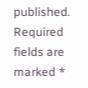published. Required fields are marked *